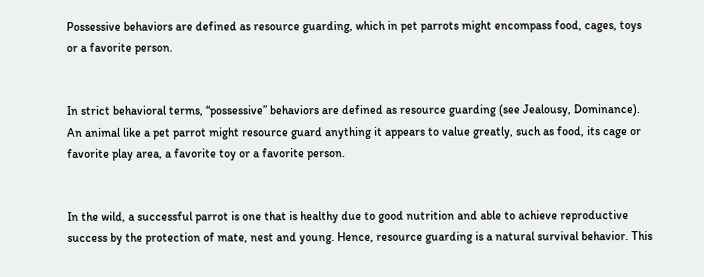Possessive behaviors are defined as resource guarding, which in pet parrots might encompass food, cages, toys or a favorite person.


In strict behavioral terms, “possessive” behaviors are defined as resource guarding (see Jealousy, Dominance). An animal like a pet parrot might resource guard anything it appears to value greatly, such as food, its cage or favorite play area, a favorite toy or a favorite person.


In the wild, a successful parrot is one that is healthy due to good nutrition and able to achieve reproductive success by the protection of mate, nest and young. Hence, resource guarding is a natural survival behavior. This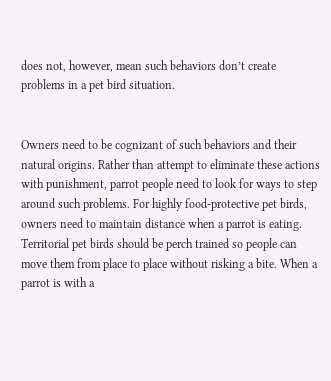does not, however, mean such behaviors don’t create problems in a pet bird situation.


Owners need to be cognizant of such behaviors and their natural origins. Rather than attempt to eliminate these actions with punishment, parrot people need to look for ways to step around such problems. For highly food-protective pet birds, owners need to maintain distance when a parrot is eating. Territorial pet birds should be perch trained so people can move them from place to place without risking a bite. When a parrot is with a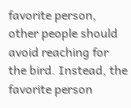favorite person, other people should avoid reaching for the bird. Instead, the favorite person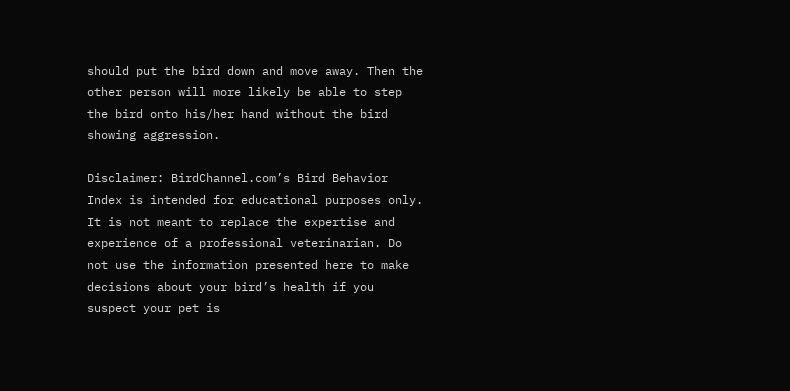should put the bird down and move away. Then the other person will more likely be able to step the bird onto his/her hand without the bird showing aggression.

Disclaimer: BirdChannel.com’s Bird Behavior Index is intended for educational purposes only. It is not meant to replace the expertise and experience of a professional veterinarian. Do not use the information presented here to make decisions about your bird’s health if you suspect your pet is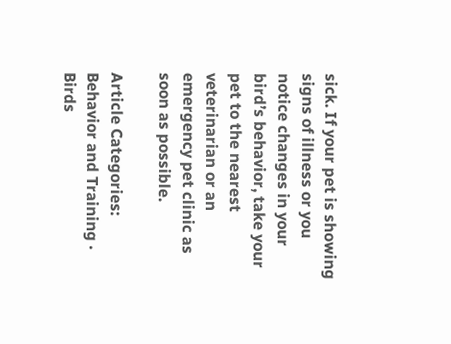sick. If your pet is showing signs of illness or you notice changes in your bird’s behavior, take your pet to the nearest veterinarian or an emergency pet clinic as soon as possible.

Article Categories:
Behavior and Training · Birds